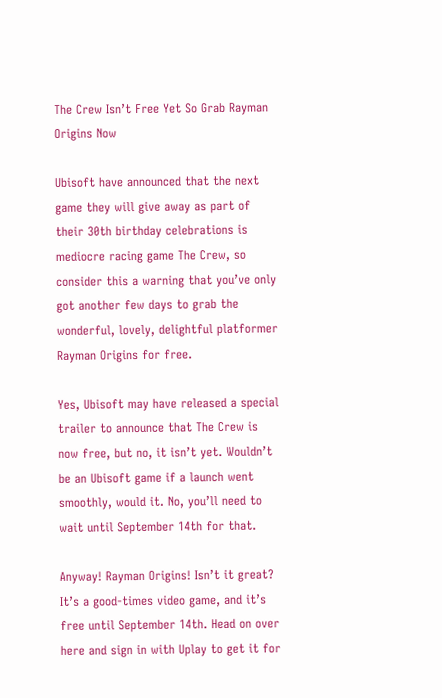The Crew Isn’t Free Yet So Grab Rayman Origins Now

Ubisoft have announced that the next game they will give away as part of their 30th birthday celebrations is mediocre racing game The Crew, so consider this a warning that you’ve only got another few days to grab the wonderful, lovely, delightful platformer Rayman Origins for free.

Yes, Ubisoft may have released a special trailer to announce that The Crew is now free, but no, it isn’t yet. Wouldn’t be an Ubisoft game if a launch went smoothly, would it. No, you’ll need to wait until September 14th for that.

Anyway! Rayman Origins! Isn’t it great? It’s a good-times video game, and it’s free until September 14th. Head on over here and sign in with Uplay to get it for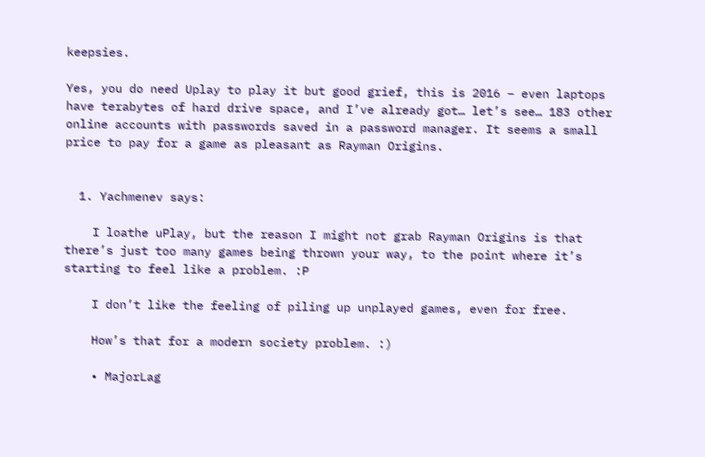keepsies.

Yes, you do need Uplay to play it but good grief, this is 2016 – even laptops have terabytes of hard drive space, and I’ve already got… let’s see… 183 other online accounts with passwords saved in a password manager. It seems a small price to pay for a game as pleasant as Rayman Origins.


  1. Yachmenev says:

    I loathe uPlay, but the reason I might not grab Rayman Origins is that there’s just too many games being thrown your way, to the point where it’s starting to feel like a problem. :P

    I don’t like the feeling of piling up unplayed games, even for free.

    How’s that for a modern society problem. :)

    • MajorLag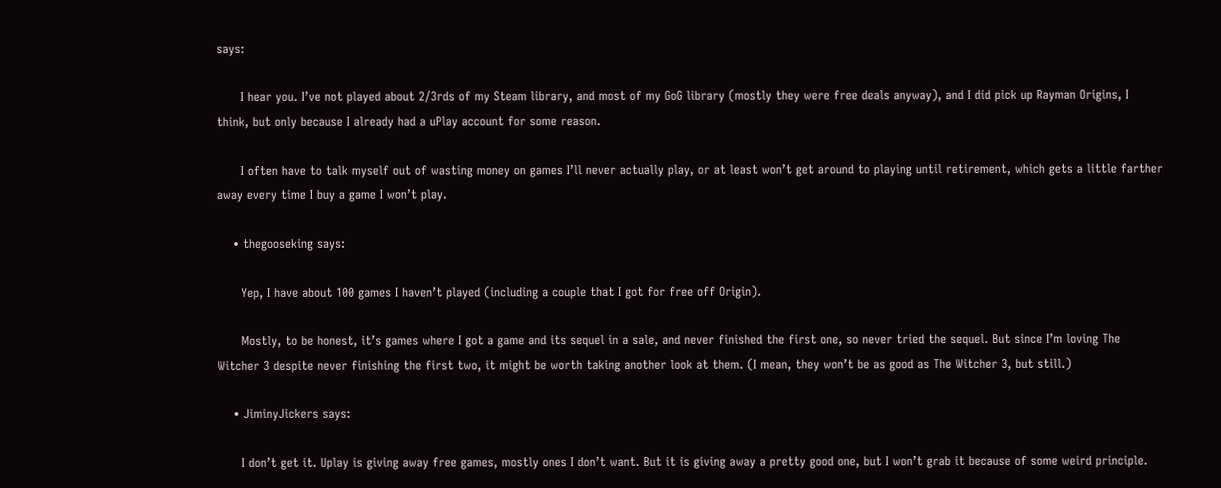says:

      I hear you. I’ve not played about 2/3rds of my Steam library, and most of my GoG library (mostly they were free deals anyway), and I did pick up Rayman Origins, I think, but only because I already had a uPlay account for some reason.

      I often have to talk myself out of wasting money on games I’ll never actually play, or at least won’t get around to playing until retirement, which gets a little farther away every time I buy a game I won’t play.

    • thegooseking says:

      Yep, I have about 100 games I haven’t played (including a couple that I got for free off Origin).

      Mostly, to be honest, it’s games where I got a game and its sequel in a sale, and never finished the first one, so never tried the sequel. But since I’m loving The Witcher 3 despite never finishing the first two, it might be worth taking another look at them. (I mean, they won’t be as good as The Witcher 3, but still.)

    • JiminyJickers says:

      I don’t get it. Uplay is giving away free games, mostly ones I don’t want. But it is giving away a pretty good one, but I won’t grab it because of some weird principle.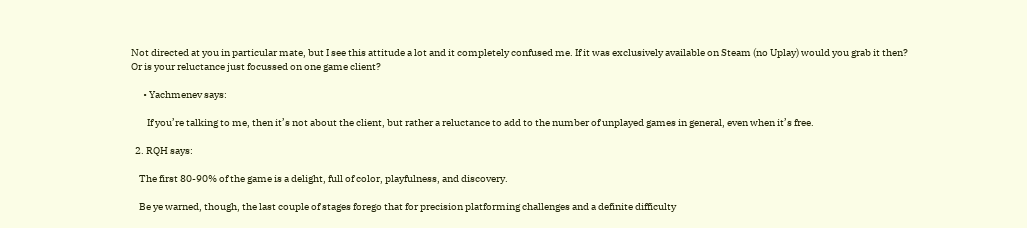Not directed at you in particular mate, but I see this attitude a lot and it completely confused me. If it was exclusively available on Steam (no Uplay) would you grab it then? Or is your reluctance just focussed on one game client?

      • Yachmenev says:

        If you’re talking to me, then it’s not about the client, but rather a reluctance to add to the number of unplayed games in general, even when it’s free.

  2. RQH says:

    The first 80-90% of the game is a delight, full of color, playfulness, and discovery.

    Be ye warned, though, the last couple of stages forego that for precision platforming challenges and a definite difficulty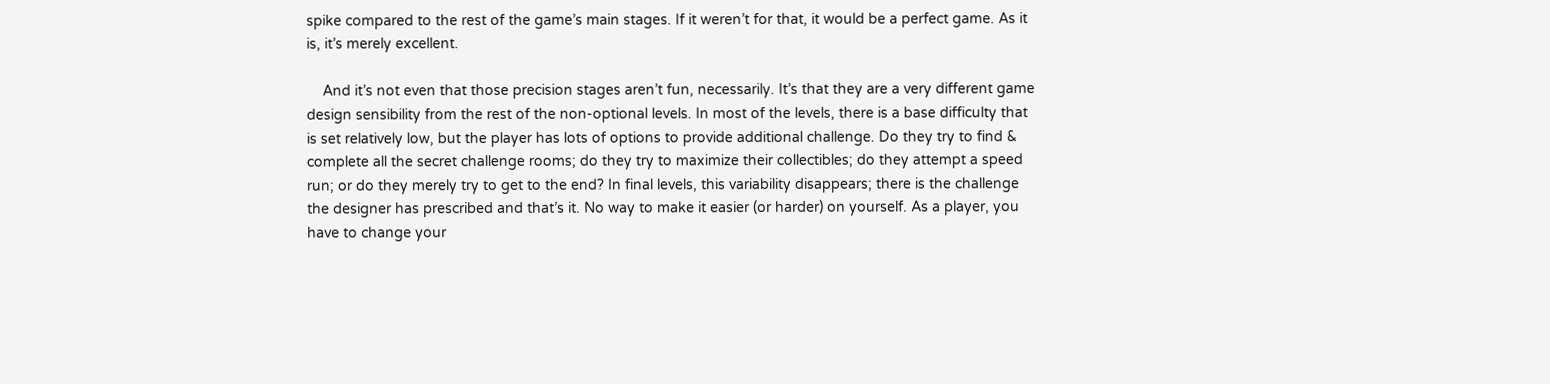spike compared to the rest of the game’s main stages. If it weren’t for that, it would be a perfect game. As it is, it’s merely excellent.

    And it’s not even that those precision stages aren’t fun, necessarily. It’s that they are a very different game design sensibility from the rest of the non-optional levels. In most of the levels, there is a base difficulty that is set relatively low, but the player has lots of options to provide additional challenge. Do they try to find & complete all the secret challenge rooms; do they try to maximize their collectibles; do they attempt a speed run; or do they merely try to get to the end? In final levels, this variability disappears; there is the challenge the designer has prescribed and that’s it. No way to make it easier (or harder) on yourself. As a player, you have to change your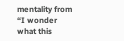mentality from “I wonder what this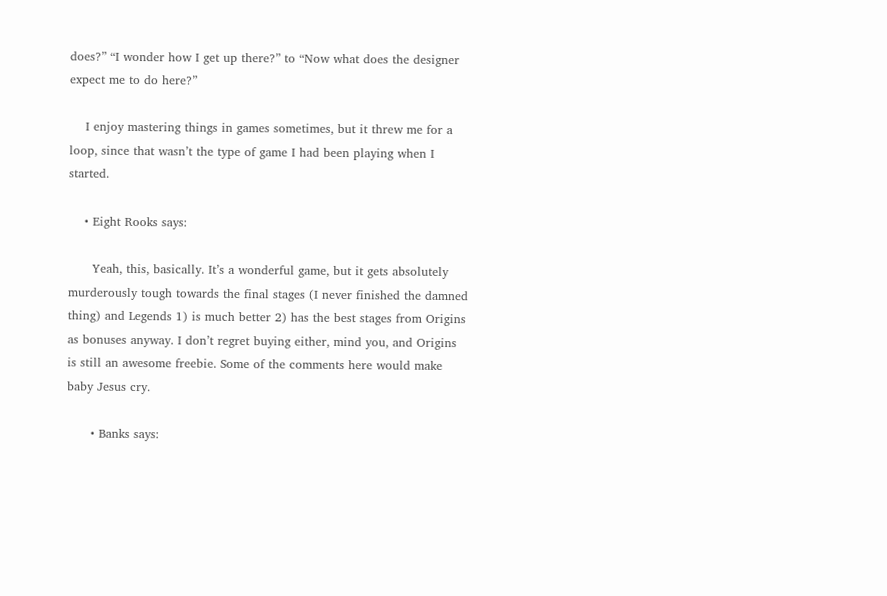does?” “I wonder how I get up there?” to “Now what does the designer expect me to do here?”

    I enjoy mastering things in games sometimes, but it threw me for a loop, since that wasn’t the type of game I had been playing when I started.

    • Eight Rooks says:

      Yeah, this, basically. It’s a wonderful game, but it gets absolutely murderously tough towards the final stages (I never finished the damned thing) and Legends 1) is much better 2) has the best stages from Origins as bonuses anyway. I don’t regret buying either, mind you, and Origins is still an awesome freebie. Some of the comments here would make baby Jesus cry.

      • Banks says: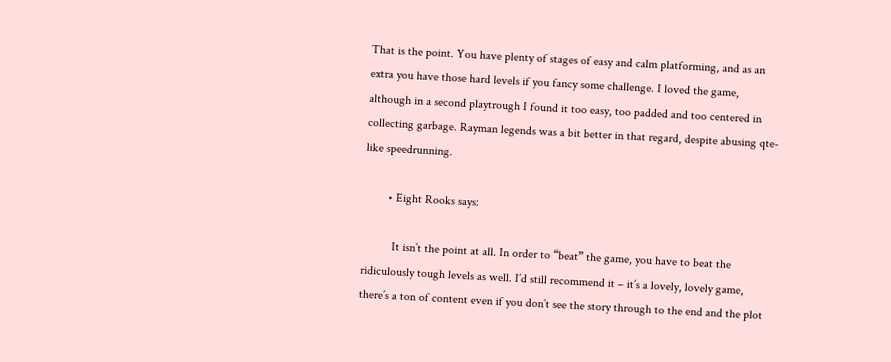That is the point. You have plenty of stages of easy and calm platforming, and as an extra you have those hard levels if you fancy some challenge. I loved the game, although in a second playtrough I found it too easy, too padded and too centered in collecting garbage. Rayman legends was a bit better in that regard, despite abusing qte-like speedrunning.

        • Eight Rooks says:

          It isn’t the point at all. In order to “beat” the game, you have to beat the ridiculously tough levels as well. I’d still recommend it – it’s a lovely, lovely game, there’s a ton of content even if you don’t see the story through to the end and the plot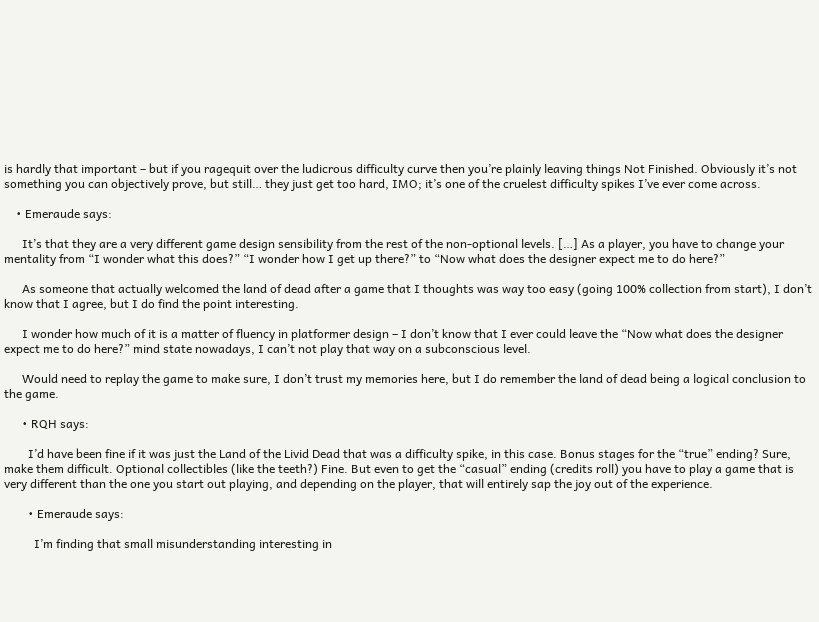is hardly that important – but if you ragequit over the ludicrous difficulty curve then you’re plainly leaving things Not Finished. Obviously it’s not something you can objectively prove, but still… they just get too hard, IMO; it’s one of the cruelest difficulty spikes I’ve ever come across.

    • Emeraude says:

      It’s that they are a very different game design sensibility from the rest of the non-optional levels. […] As a player, you have to change your mentality from “I wonder what this does?” “I wonder how I get up there?” to “Now what does the designer expect me to do here?”

      As someone that actually welcomed the land of dead after a game that I thoughts was way too easy (going 100% collection from start), I don’t know that I agree, but I do find the point interesting.

      I wonder how much of it is a matter of fluency in platformer design – I don’t know that I ever could leave the “Now what does the designer expect me to do here?” mind state nowadays, I can’t not play that way on a subconscious level.

      Would need to replay the game to make sure, I don’t trust my memories here, but I do remember the land of dead being a logical conclusion to the game.

      • RQH says:

        I’d have been fine if it was just the Land of the Livid Dead that was a difficulty spike, in this case. Bonus stages for the “true” ending? Sure, make them difficult. Optional collectibles (like the teeth?) Fine. But even to get the “casual” ending (credits roll) you have to play a game that is very different than the one you start out playing, and depending on the player, that will entirely sap the joy out of the experience.

        • Emeraude says:

          I’m finding that small misunderstanding interesting in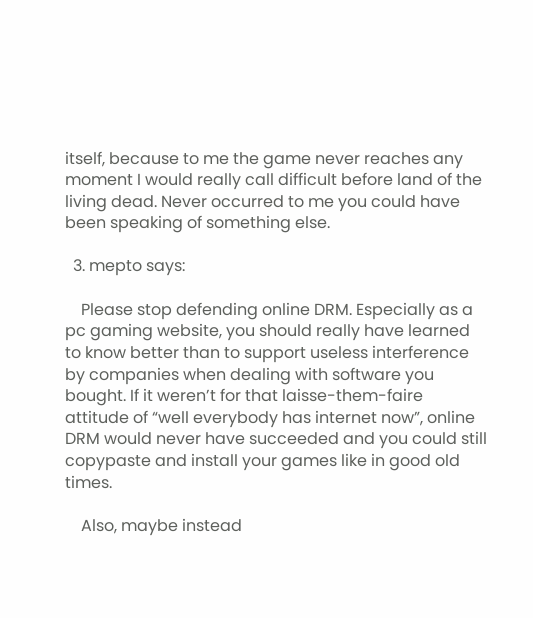itself, because to me the game never reaches any moment I would really call difficult before land of the living dead. Never occurred to me you could have been speaking of something else.

  3. mepto says:

    Please stop defending online DRM. Especially as a pc gaming website, you should really have learned to know better than to support useless interference by companies when dealing with software you bought. If it weren’t for that laisse-them-faire attitude of “well everybody has internet now”, online DRM would never have succeeded and you could still copypaste and install your games like in good old times.

    Also, maybe instead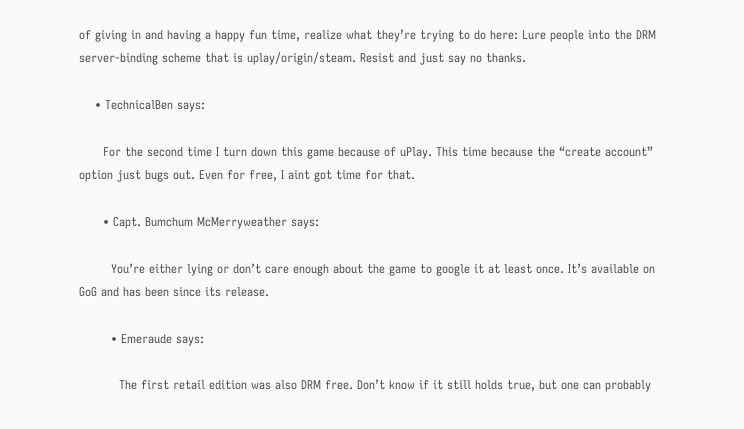of giving in and having a happy fun time, realize what they’re trying to do here: Lure people into the DRM server-binding scheme that is uplay/origin/steam. Resist and just say no thanks.

    • TechnicalBen says:

      For the second time I turn down this game because of uPlay. This time because the “create account” option just bugs out. Even for free, I aint got time for that.

      • Capt. Bumchum McMerryweather says:

        You’re either lying or don’t care enough about the game to google it at least once. It’s available on GoG and has been since its release.

        • Emeraude says:

          The first retail edition was also DRM free. Don’t know if it still holds true, but one can probably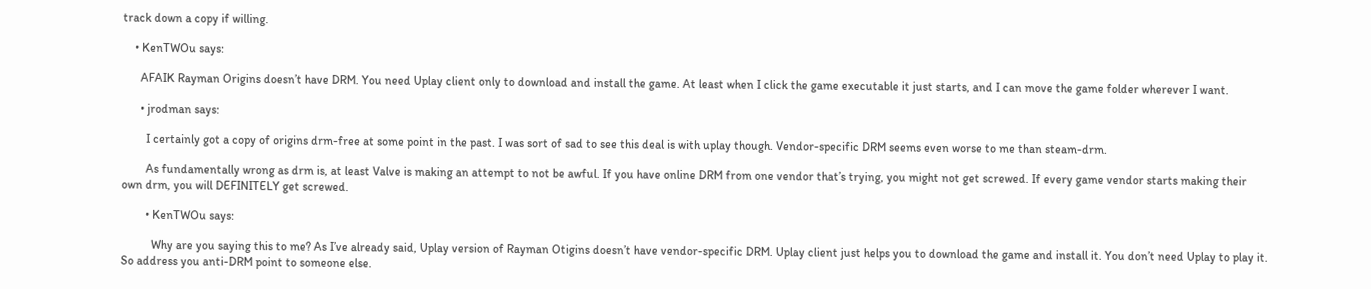track down a copy if willing.

    • KenTWOu says:

      AFAIK Rayman Origins doesn’t have DRM. You need Uplay client only to download and install the game. At least when I click the game executable it just starts, and I can move the game folder wherever I want.

      • jrodman says:

        I certainly got a copy of origins drm-free at some point in the past. I was sort of sad to see this deal is with uplay though. Vendor-specific DRM seems even worse to me than steam-drm.

        As fundamentally wrong as drm is, at least Valve is making an attempt to not be awful. If you have online DRM from one vendor that’s trying, you might not get screwed. If every game vendor starts making their own drm, you will DEFINITELY get screwed.

        • KenTWOu says:

          Why are you saying this to me? As I’ve already said, Uplay version of Rayman Otigins doesn’t have vendor-specific DRM. Uplay client just helps you to download the game and install it. You don’t need Uplay to play it. So address you anti-DRM point to someone else.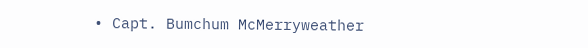• Capt. Bumchum McMerryweather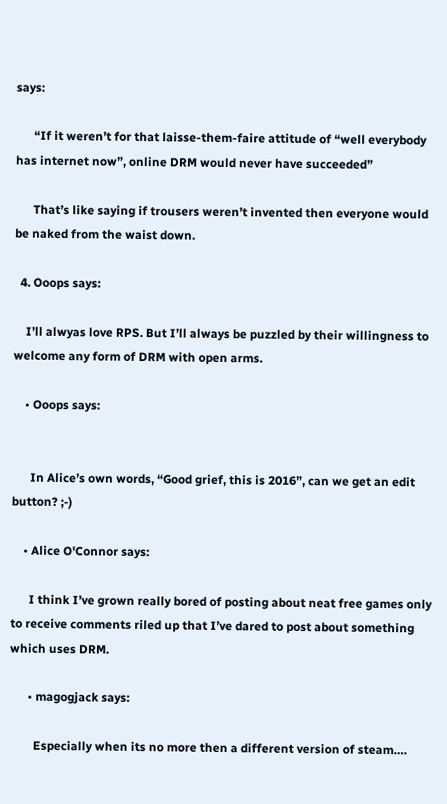says:

      “If it weren’t for that laisse-them-faire attitude of “well everybody has internet now”, online DRM would never have succeeded”

      That’s like saying if trousers weren’t invented then everyone would be naked from the waist down.

  4. Ooops says:

    I’ll alwyas love RPS. But I’ll always be puzzled by their willingness to welcome any form of DRM with open arms.

    • Ooops says:


      In Alice’s own words, “Good grief, this is 2016”, can we get an edit button? ;-)

    • Alice O'Connor says:

      I think I’ve grown really bored of posting about neat free games only to receive comments riled up that I’ve dared to post about something which uses DRM.

      • magogjack says:

        Especially when its no more then a different version of steam….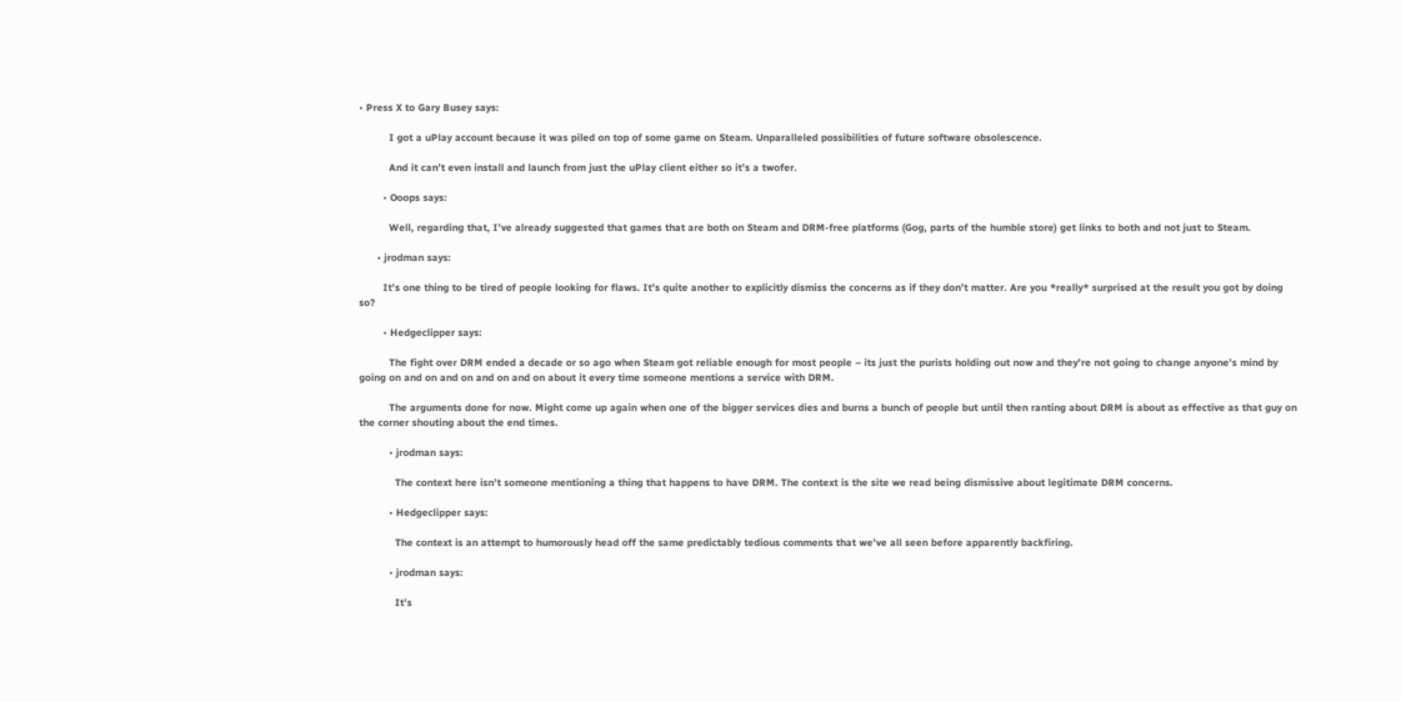• Press X to Gary Busey says:

          I got a uPlay account because it was piled on top of some game on Steam. Unparalleled possibilities of future software obsolescence.

          And it can’t even install and launch from just the uPlay client either so it’s a twofer.

        • Ooops says:

          Well, regarding that, I’ve already suggested that games that are both on Steam and DRM-free platforms (Gog, parts of the humble store) get links to both and not just to Steam.

      • jrodman says:

        It’s one thing to be tired of people looking for flaws. It’s quite another to explicitly dismiss the concerns as if they don’t matter. Are you *really* surprised at the result you got by doing so?

        • Hedgeclipper says:

          The fight over DRM ended a decade or so ago when Steam got reliable enough for most people – its just the purists holding out now and they’re not going to change anyone’s mind by going on and on and on and on and on about it every time someone mentions a service with DRM.

          The arguments done for now. Might come up again when one of the bigger services dies and burns a bunch of people but until then ranting about DRM is about as effective as that guy on the corner shouting about the end times.

          • jrodman says:

            The context here isn’t someone mentioning a thing that happens to have DRM. The context is the site we read being dismissive about legitimate DRM concerns.

          • Hedgeclipper says:

            The context is an attempt to humorously head off the same predictably tedious comments that we’ve all seen before apparently backfiring.

          • jrodman says:

            It’s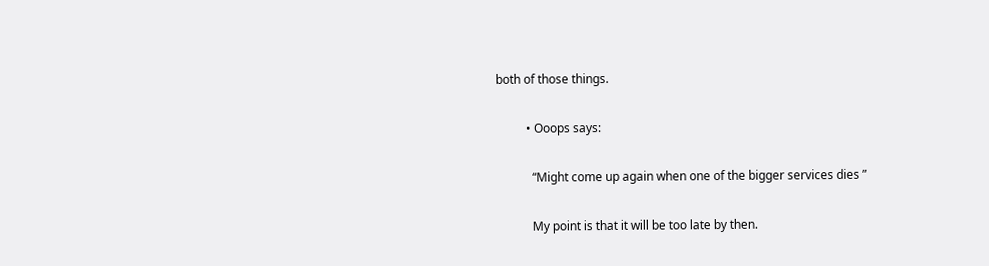both of those things.

          • Ooops says:

            “Might come up again when one of the bigger services dies ”

            My point is that it will be too late by then.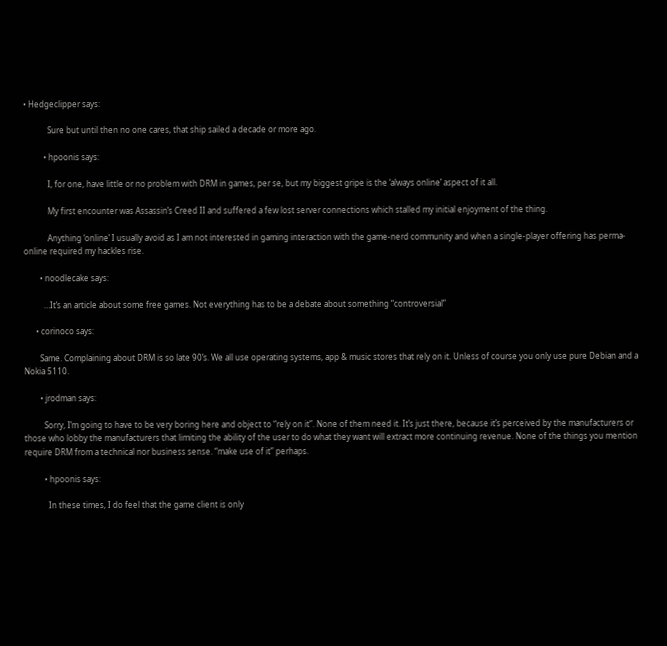• Hedgeclipper says:

            Sure but until then no one cares, that ship sailed a decade or more ago.

          • hpoonis says:

            I, for one, have little or no problem with DRM in games, per se, but my biggest gripe is the ‘always online’ aspect of it all.

            My first encounter was Assassin’s Creed II and suffered a few lost server connections which stalled my initial enjoyment of the thing.

            Anything ‘online’ I usually avoid as I am not interested in gaming interaction with the game-nerd community and when a single-player offering has perma-online required my hackles rise.

        • noodlecake says:

          …It’s an article about some free games. Not everything has to be a debate about something “controversial”

      • corinoco says:

        Same. Complaining about DRM is so late 90’s. We all use operating systems, app & music stores that rely on it. Unless of course you only use pure Debian and a Nokia 5110.

        • jrodman says:

          Sorry, I’m going to have to be very boring here and object to “rely on it”. None of them need it. It’s just there, because it’s perceived by the manufacturers or those who lobby the manufacturers that limiting the ability of the user to do what they want will extract more continuing revenue. None of the things you mention require DRM from a technical nor business sense. “make use of it” perhaps.

          • hpoonis says:

            In these times, I do feel that the game client is only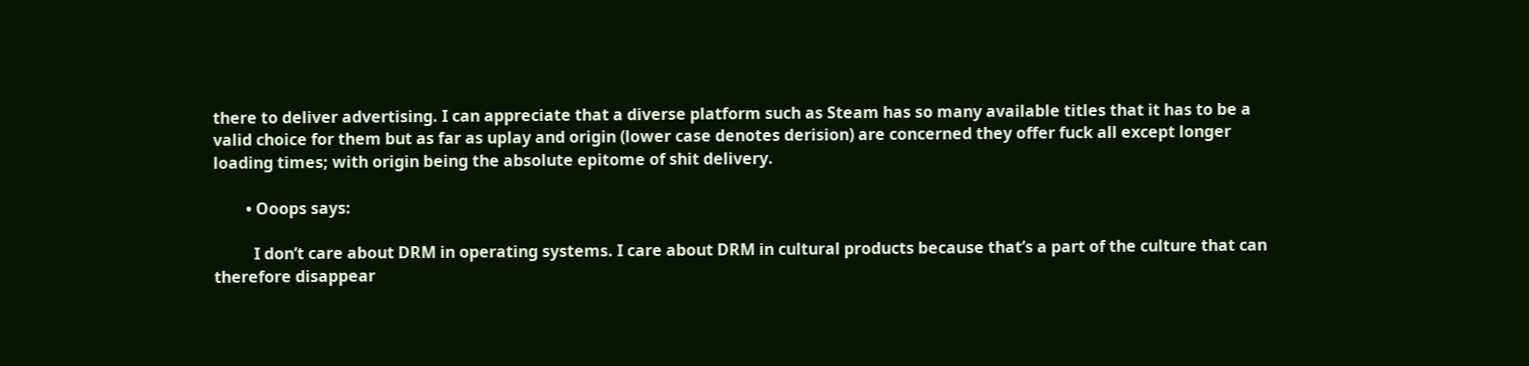there to deliver advertising. I can appreciate that a diverse platform such as Steam has so many available titles that it has to be a valid choice for them but as far as uplay and origin (lower case denotes derision) are concerned they offer fuck all except longer loading times; with origin being the absolute epitome of shit delivery.

        • Ooops says:

          I don’t care about DRM in operating systems. I care about DRM in cultural products because that’s a part of the culture that can therefore disappear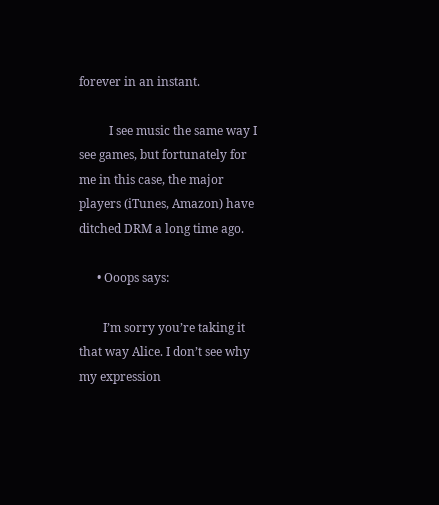forever in an instant.

          I see music the same way I see games, but fortunately for me in this case, the major players (iTunes, Amazon) have ditched DRM a long time ago.

      • Ooops says:

        I’m sorry you’re taking it that way Alice. I don’t see why my expression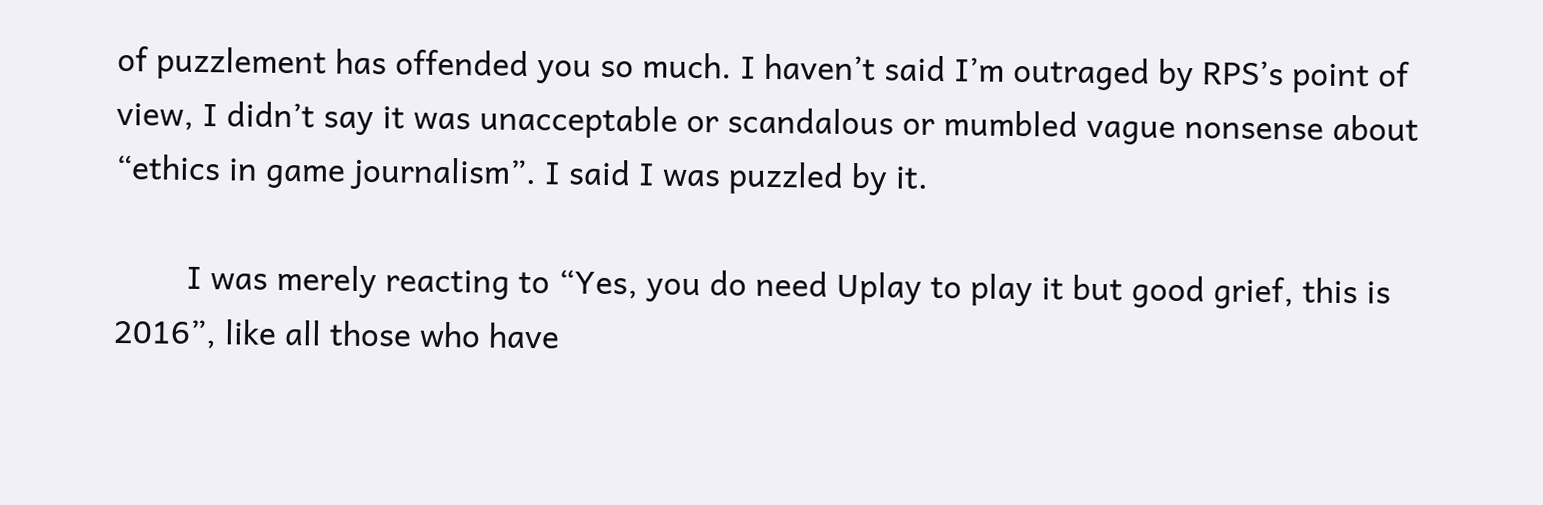of puzzlement has offended you so much. I haven’t said I’m outraged by RPS’s point of view, I didn’t say it was unacceptable or scandalous or mumbled vague nonsense about “ethics in game journalism”. I said I was puzzled by it.

        I was merely reacting to “Yes, you do need Uplay to play it but good grief, this is 2016”, like all those who have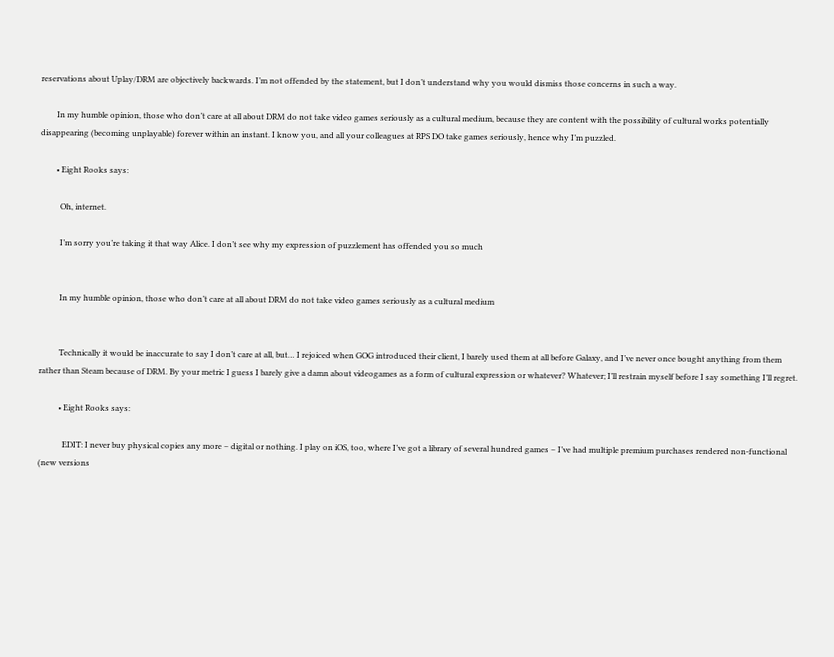reservations about Uplay/DRM are objectively backwards. I’m not offended by the statement, but I don’t understand why you would dismiss those concerns in such a way.

        In my humble opinion, those who don’t care at all about DRM do not take video games seriously as a cultural medium, because they are content with the possibility of cultural works potentially disappearing (becoming unplayable) forever within an instant. I know you, and all your colleagues at RPS DO take games seriously, hence why I’m puzzled.

        • Eight Rooks says:

          Oh, internet.

          I’m sorry you’re taking it that way Alice. I don’t see why my expression of puzzlement has offended you so much


          In my humble opinion, those who don’t care at all about DRM do not take video games seriously as a cultural medium


          Technically it would be inaccurate to say I don’t care at all, but… I rejoiced when GOG introduced their client, I barely used them at all before Galaxy, and I’ve never once bought anything from them rather than Steam because of DRM. By your metric I guess I barely give a damn about videogames as a form of cultural expression or whatever? Whatever; I’ll restrain myself before I say something I’ll regret.

          • Eight Rooks says:

            EDIT: I never buy physical copies any more – digital or nothing. I play on iOS, too, where I’ve got a library of several hundred games – I’ve had multiple premium purchases rendered non-functional (new versions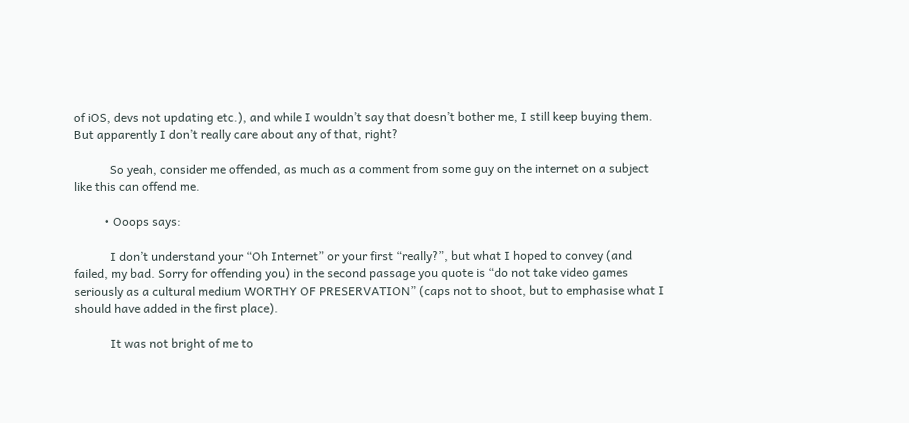of iOS, devs not updating etc.), and while I wouldn’t say that doesn’t bother me, I still keep buying them. But apparently I don’t really care about any of that, right?

            So yeah, consider me offended, as much as a comment from some guy on the internet on a subject like this can offend me.

          • Ooops says:

            I don’t understand your “Oh Internet” or your first “really?”, but what I hoped to convey (and failed, my bad. Sorry for offending you) in the second passage you quote is “do not take video games seriously as a cultural medium WORTHY OF PRESERVATION” (caps not to shoot, but to emphasise what I should have added in the first place).

            It was not bright of me to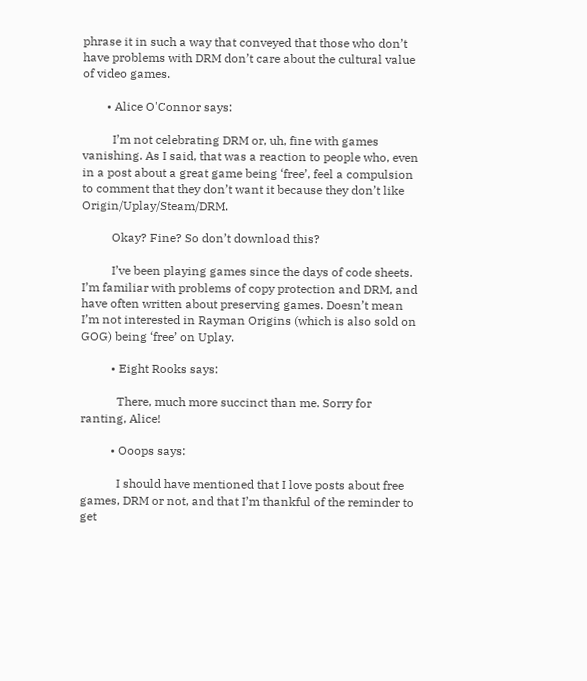phrase it in such a way that conveyed that those who don’t have problems with DRM don’t care about the cultural value of video games.

        • Alice O'Connor says:

          I’m not celebrating DRM or, uh, fine with games vanishing. As I said, that was a reaction to people who, even in a post about a great game being ‘free’, feel a compulsion to comment that they don’t want it because they don’t like Origin/Uplay/Steam/DRM.

          Okay? Fine? So don’t download this?

          I’ve been playing games since the days of code sheets. I’m familiar with problems of copy protection and DRM, and have often written about preserving games. Doesn’t mean I’m not interested in Rayman Origins (which is also sold on GOG) being ‘free’ on Uplay.

          • Eight Rooks says:

            There, much more succinct than me. Sorry for ranting, Alice!

          • Ooops says:

            I should have mentioned that I love posts about free games, DRM or not, and that I’m thankful of the reminder to get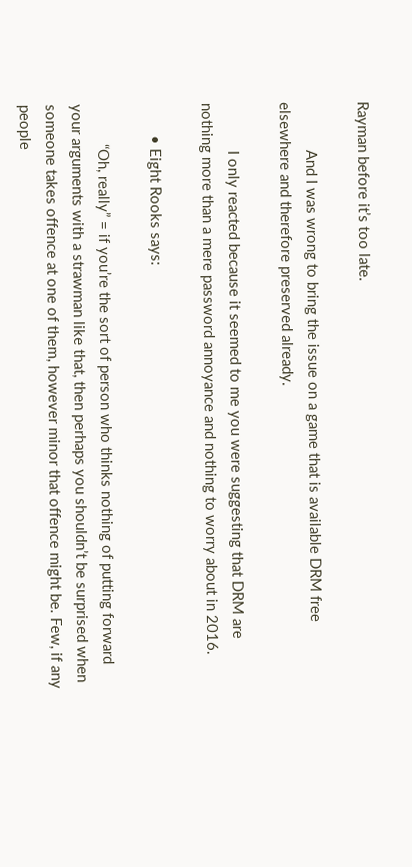Rayman before it’s too late.

            And I was wrong to bring the issue on a game that is available DRM free elsewhere and therefore preserved already.

            I only reacted because it seemed to me you were suggesting that DRM are nothing more than a mere password annoyance and nothing to worry about in 2016.

        • Eight Rooks says:

          “Oh, really” = if you’re the sort of person who thinks nothing of putting forward your arguments with a strawman like that, then perhaps you shouldn’t be surprised when someone takes offence at one of them, however minor that offence might be. Few, if any people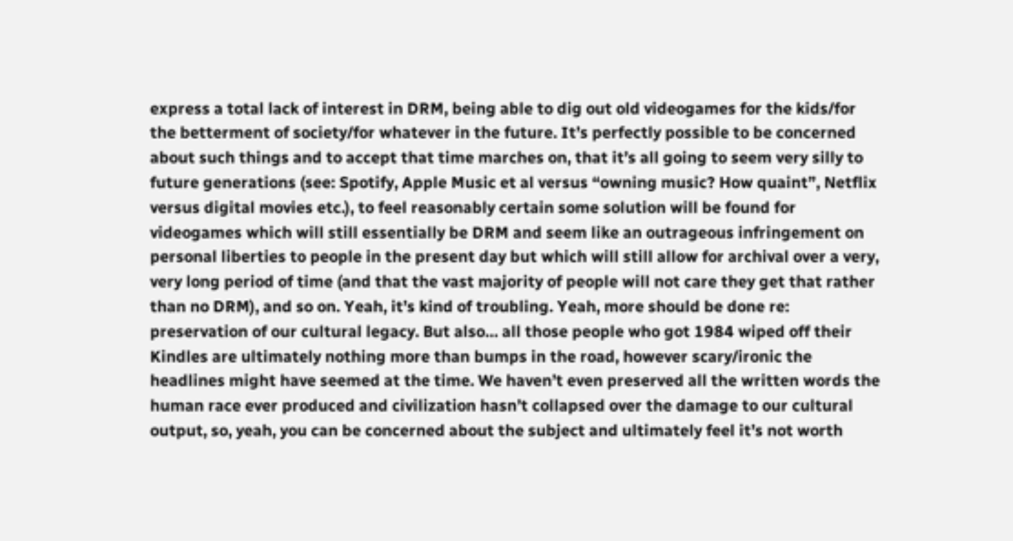express a total lack of interest in DRM, being able to dig out old videogames for the kids/for the betterment of society/for whatever in the future. It’s perfectly possible to be concerned about such things and to accept that time marches on, that it’s all going to seem very silly to future generations (see: Spotify, Apple Music et al versus “owning music? How quaint”, Netflix versus digital movies etc.), to feel reasonably certain some solution will be found for videogames which will still essentially be DRM and seem like an outrageous infringement on personal liberties to people in the present day but which will still allow for archival over a very, very long period of time (and that the vast majority of people will not care they get that rather than no DRM), and so on. Yeah, it’s kind of troubling. Yeah, more should be done re: preservation of our cultural legacy. But also… all those people who got 1984 wiped off their Kindles are ultimately nothing more than bumps in the road, however scary/ironic the headlines might have seemed at the time. We haven’t even preserved all the written words the human race ever produced and civilization hasn’t collapsed over the damage to our cultural output, so, yeah, you can be concerned about the subject and ultimately feel it’s not worth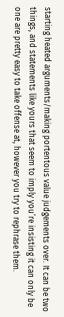starting heated arguments/making portentous value judgements over. It can be two things, and statements like yours that seem to imply you’re insisting it can only be one are pretty easy to take offense at, however you try to rephrase them.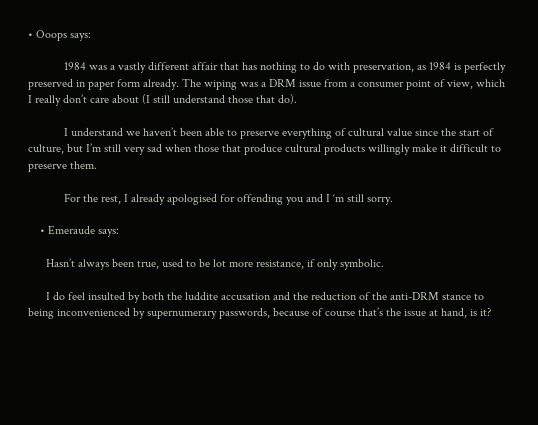• Ooops says:

            1984 was a vastly different affair that has nothing to do with preservation, as 1984 is perfectly preserved in paper form already. The wiping was a DRM issue from a consumer point of view, which I really don’t care about (I still understand those that do).

            I understand we haven’t been able to preserve everything of cultural value since the start of culture, but I’m still very sad when those that produce cultural products willingly make it difficult to preserve them.

            For the rest, I already apologised for offending you and I ‘m still sorry.

    • Emeraude says:

      Hasn’t always been true, used to be lot more resistance, if only symbolic.

      I do feel insulted by both the luddite accusation and the reduction of the anti-DRM stance to being inconvenienced by supernumerary passwords, because of course that’s the issue at hand, is it?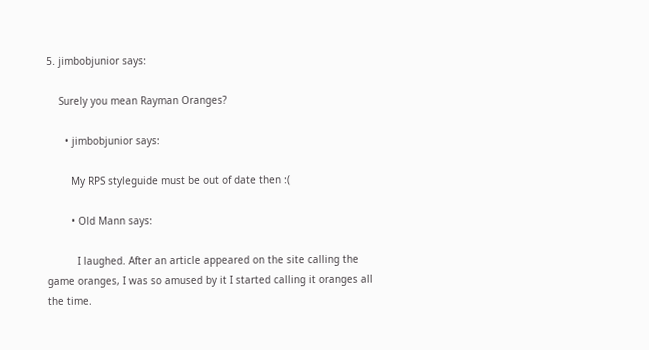5. jimbobjunior says:

    Surely you mean Rayman Oranges?

      • jimbobjunior says:

        My RPS styleguide must be out of date then :(

        • Old Mann says:

          I laughed. After an article appeared on the site calling the game oranges, I was so amused by it I started calling it oranges all the time.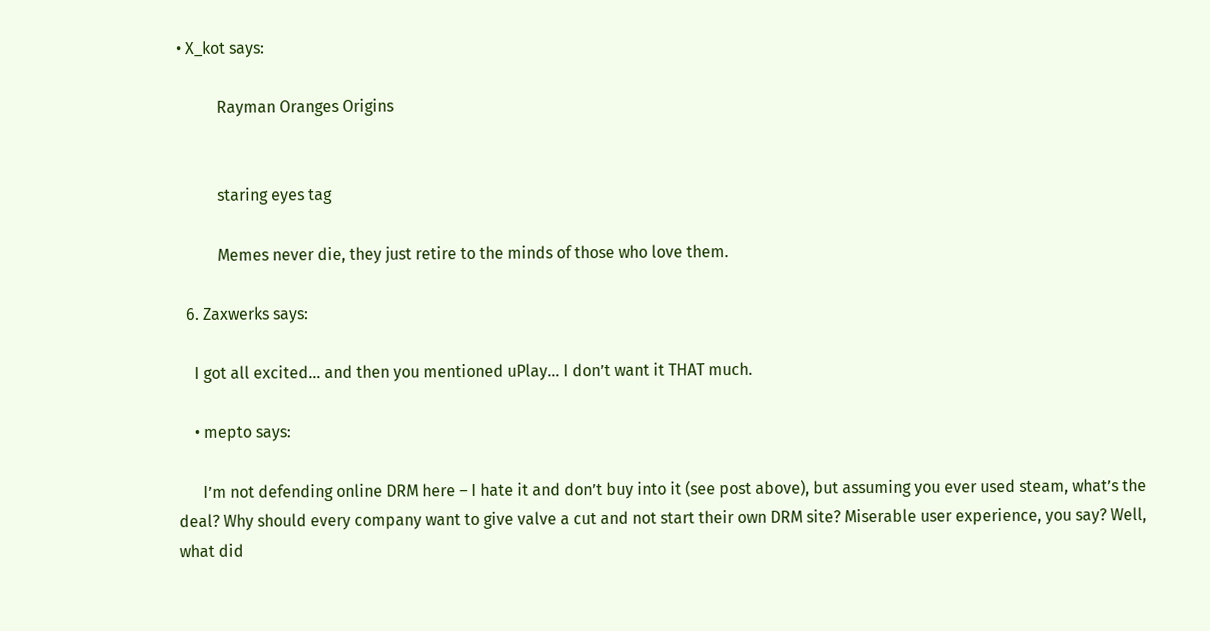• X_kot says:

          Rayman Oranges Origins


          staring eyes tag

          Memes never die, they just retire to the minds of those who love them.

  6. Zaxwerks says:

    I got all excited… and then you mentioned uPlay… I don’t want it THAT much.

    • mepto says:

      I’m not defending online DRM here – I hate it and don’t buy into it (see post above), but assuming you ever used steam, what’s the deal? Why should every company want to give valve a cut and not start their own DRM site? Miserable user experience, you say? Well, what did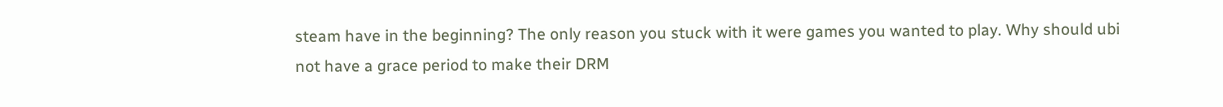steam have in the beginning? The only reason you stuck with it were games you wanted to play. Why should ubi not have a grace period to make their DRM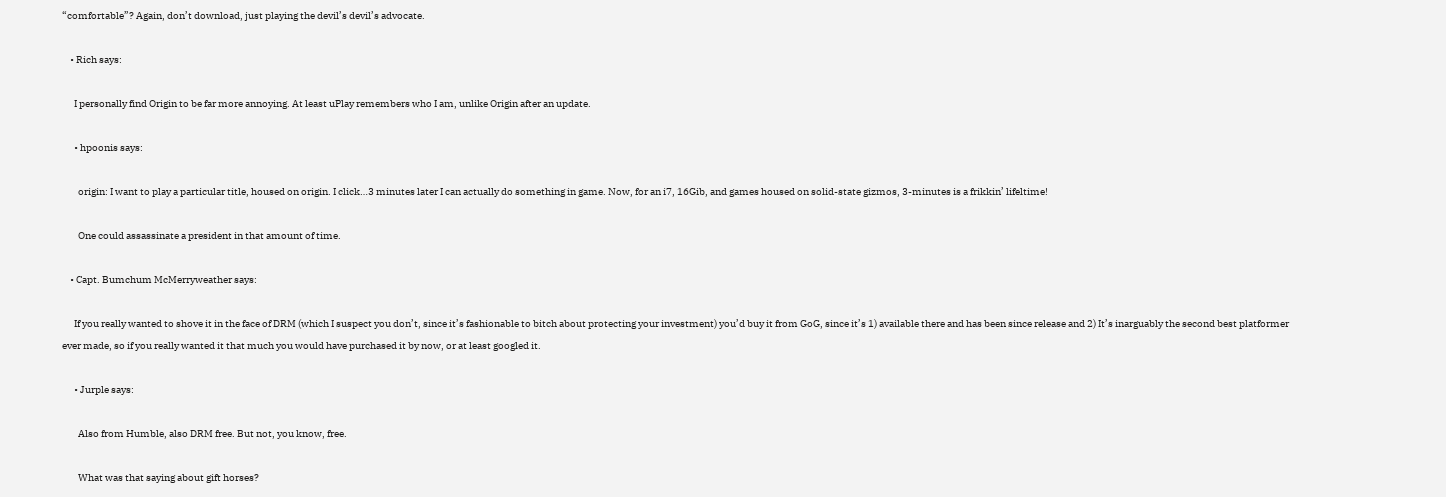“comfortable”? Again, don’t download, just playing the devil’s devil’s advocate.

    • Rich says:

      I personally find Origin to be far more annoying. At least uPlay remembers who I am, unlike Origin after an update.

      • hpoonis says:

        origin: I want to play a particular title, housed on origin. I click…3 minutes later I can actually do something in game. Now, for an i7, 16Gib, and games housed on solid-state gizmos, 3-minutes is a frikkin’ lifeltime!

        One could assassinate a president in that amount of time.

    • Capt. Bumchum McMerryweather says:

      If you really wanted to shove it in the face of DRM (which I suspect you don’t, since it’s fashionable to bitch about protecting your investment) you’d buy it from GoG, since it’s 1) available there and has been since release and 2) It’s inarguably the second best platformer ever made, so if you really wanted it that much you would have purchased it by now, or at least googled it.

      • Jurple says:

        Also from Humble, also DRM free. But not, you know, free.

        What was that saying about gift horses?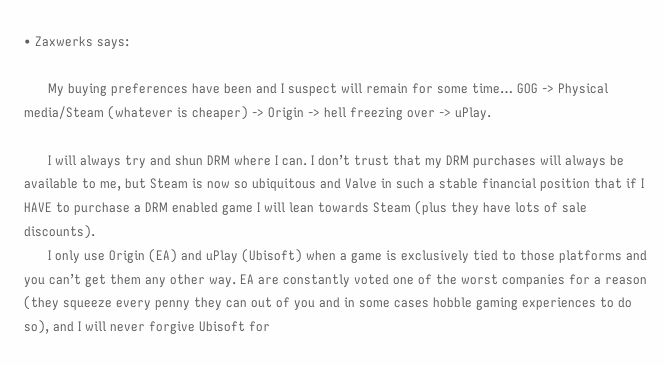• Zaxwerks says:

      My buying preferences have been and I suspect will remain for some time… GOG -> Physical media/Steam (whatever is cheaper) -> Origin -> hell freezing over -> uPlay.

      I will always try and shun DRM where I can. I don’t trust that my DRM purchases will always be available to me, but Steam is now so ubiquitous and Valve in such a stable financial position that if I HAVE to purchase a DRM enabled game I will lean towards Steam (plus they have lots of sale discounts).
      I only use Origin (EA) and uPlay (Ubisoft) when a game is exclusively tied to those platforms and you can’t get them any other way. EA are constantly voted one of the worst companies for a reason (they squeeze every penny they can out of you and in some cases hobble gaming experiences to do so), and I will never forgive Ubisoft for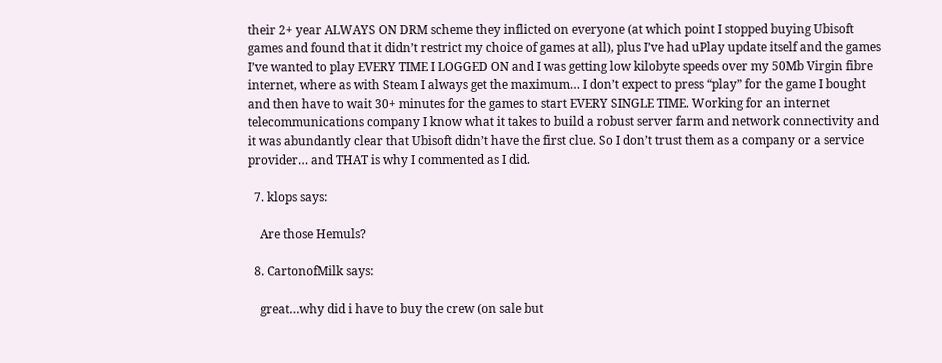their 2+ year ALWAYS ON DRM scheme they inflicted on everyone (at which point I stopped buying Ubisoft games and found that it didn’t restrict my choice of games at all), plus I’ve had uPlay update itself and the games I’ve wanted to play EVERY TIME I LOGGED ON and I was getting low kilobyte speeds over my 50Mb Virgin fibre internet, where as with Steam I always get the maximum… I don’t expect to press “play” for the game I bought and then have to wait 30+ minutes for the games to start EVERY SINGLE TIME. Working for an internet telecommunications company I know what it takes to build a robust server farm and network connectivity and it was abundantly clear that Ubisoft didn’t have the first clue. So I don’t trust them as a company or a service provider… and THAT is why I commented as I did.

  7. klops says:

    Are those Hemuls?

  8. CartonofMilk says:

    great…why did i have to buy the crew (on sale but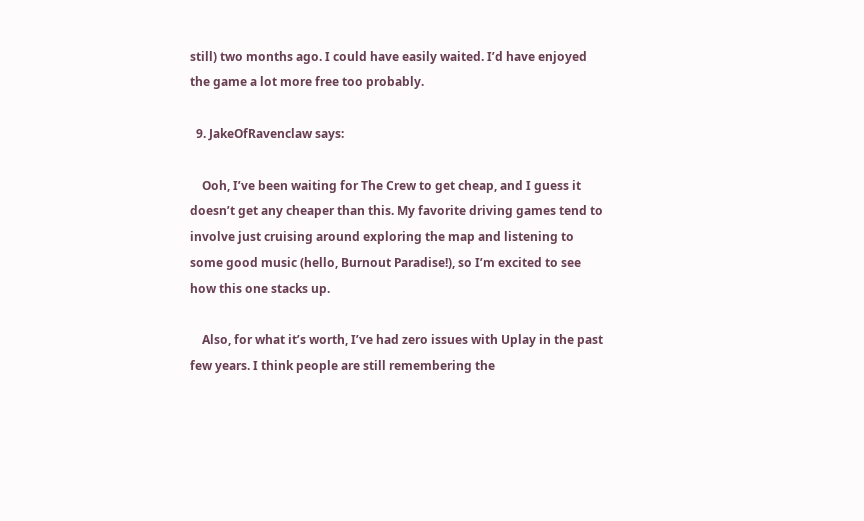still) two months ago. I could have easily waited. I’d have enjoyed the game a lot more free too probably.

  9. JakeOfRavenclaw says:

    Ooh, I’ve been waiting for The Crew to get cheap, and I guess it doesn’t get any cheaper than this. My favorite driving games tend to involve just cruising around exploring the map and listening to some good music (hello, Burnout Paradise!), so I’m excited to see how this one stacks up.

    Also, for what it’s worth, I’ve had zero issues with Uplay in the past few years. I think people are still remembering the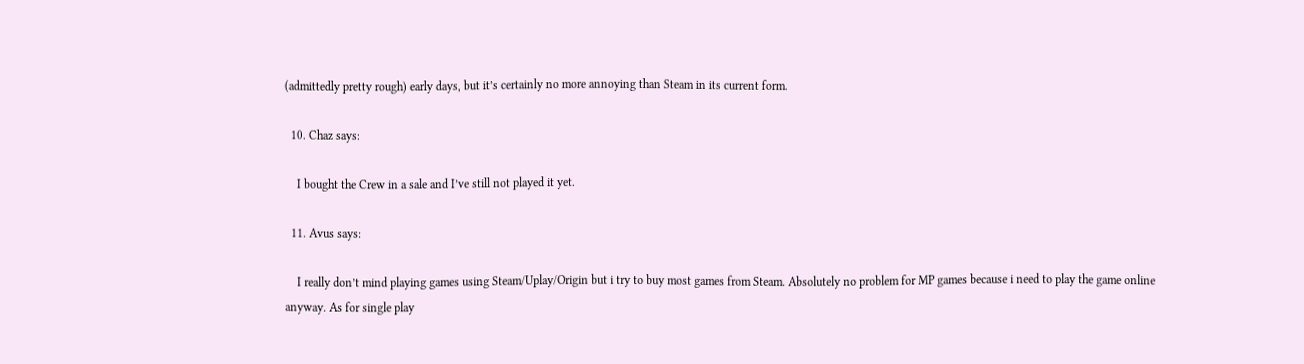(admittedly pretty rough) early days, but it’s certainly no more annoying than Steam in its current form.

  10. Chaz says:

    I bought the Crew in a sale and I’ve still not played it yet.

  11. Avus says:

    I really don’t mind playing games using Steam/Uplay/Origin but i try to buy most games from Steam. Absolutely no problem for MP games because i need to play the game online anyway. As for single play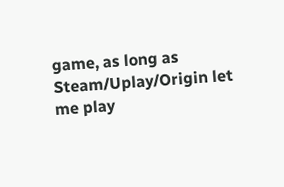game, as long as Steam/Uplay/Origin let me play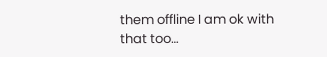them offline I am ok with that too…